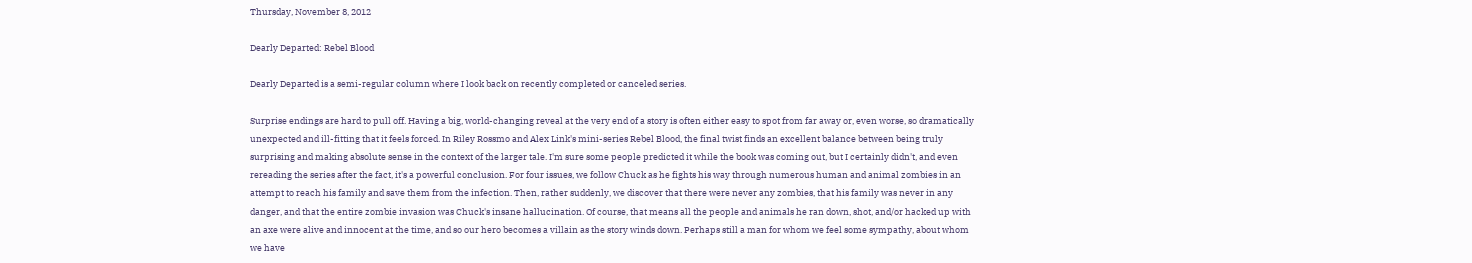Thursday, November 8, 2012

Dearly Departed: Rebel Blood

Dearly Departed is a semi-regular column where I look back on recently completed or canceled series.

Surprise endings are hard to pull off. Having a big, world-changing reveal at the very end of a story is often either easy to spot from far away or, even worse, so dramatically unexpected and ill-fitting that it feels forced. In Riley Rossmo and Alex Link's mini-series Rebel Blood, the final twist finds an excellent balance between being truly surprising and making absolute sense in the context of the larger tale. I'm sure some people predicted it while the book was coming out, but I certainly didn't, and even rereading the series after the fact, it's a powerful conclusion. For four issues, we follow Chuck as he fights his way through numerous human and animal zombies in an attempt to reach his family and save them from the infection. Then, rather suddenly, we discover that there were never any zombies, that his family was never in any danger, and that the entire zombie invasion was Chuck's insane hallucination. Of course, that means all the people and animals he ran down, shot, and/or hacked up with an axe were alive and innocent at the time, and so our hero becomes a villain as the story winds down. Perhaps still a man for whom we feel some sympathy, about whom we have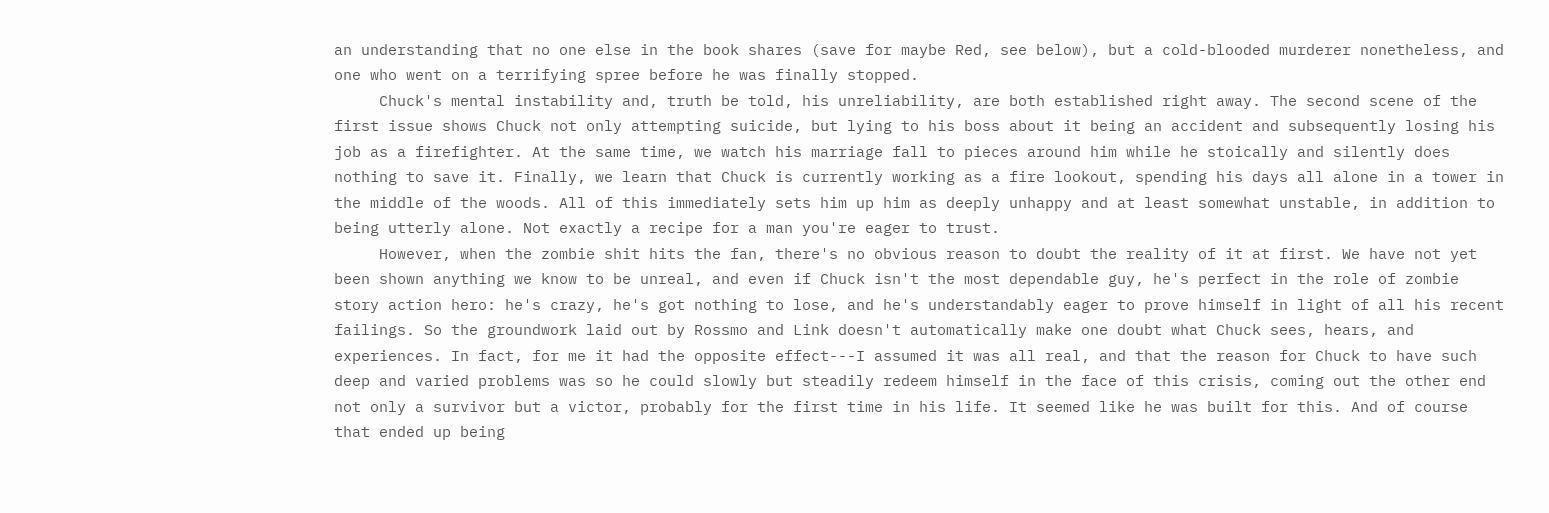an understanding that no one else in the book shares (save for maybe Red, see below), but a cold-blooded murderer nonetheless, and one who went on a terrifying spree before he was finally stopped.
     Chuck's mental instability and, truth be told, his unreliability, are both established right away. The second scene of the first issue shows Chuck not only attempting suicide, but lying to his boss about it being an accident and subsequently losing his job as a firefighter. At the same time, we watch his marriage fall to pieces around him while he stoically and silently does nothing to save it. Finally, we learn that Chuck is currently working as a fire lookout, spending his days all alone in a tower in the middle of the woods. All of this immediately sets him up him as deeply unhappy and at least somewhat unstable, in addition to being utterly alone. Not exactly a recipe for a man you're eager to trust.
     However, when the zombie shit hits the fan, there's no obvious reason to doubt the reality of it at first. We have not yet been shown anything we know to be unreal, and even if Chuck isn't the most dependable guy, he's perfect in the role of zombie story action hero: he's crazy, he's got nothing to lose, and he's understandably eager to prove himself in light of all his recent failings. So the groundwork laid out by Rossmo and Link doesn't automatically make one doubt what Chuck sees, hears, and experiences. In fact, for me it had the opposite effect---I assumed it was all real, and that the reason for Chuck to have such deep and varied problems was so he could slowly but steadily redeem himself in the face of this crisis, coming out the other end not only a survivor but a victor, probably for the first time in his life. It seemed like he was built for this. And of course that ended up being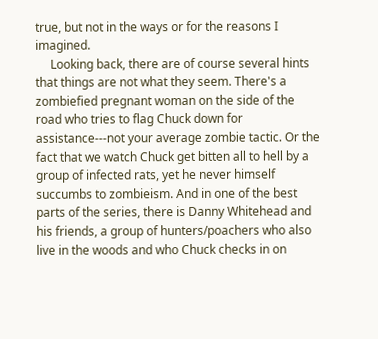true, but not in the ways or for the reasons I imagined.
     Looking back, there are of course several hints that things are not what they seem. There's a zombiefied pregnant woman on the side of the road who tries to flag Chuck down for assistance---not your average zombie tactic. Or the fact that we watch Chuck get bitten all to hell by a group of infected rats, yet he never himself succumbs to zombieism. And in one of the best parts of the series, there is Danny Whitehead and his friends, a group of hunters/poachers who also live in the woods and who Chuck checks in on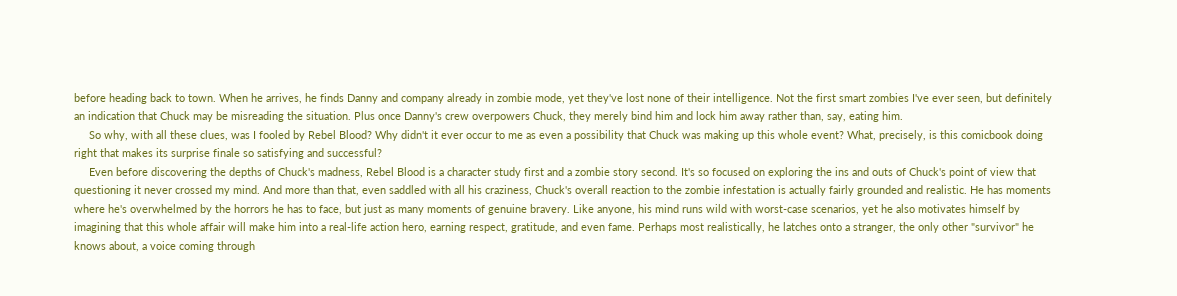before heading back to town. When he arrives, he finds Danny and company already in zombie mode, yet they've lost none of their intelligence. Not the first smart zombies I've ever seen, but definitely an indication that Chuck may be misreading the situation. Plus once Danny's crew overpowers Chuck, they merely bind him and lock him away rather than, say, eating him.
     So why, with all these clues, was I fooled by Rebel Blood? Why didn't it ever occur to me as even a possibility that Chuck was making up this whole event? What, precisely, is this comicbook doing right that makes its surprise finale so satisfying and successful?
     Even before discovering the depths of Chuck's madness, Rebel Blood is a character study first and a zombie story second. It's so focused on exploring the ins and outs of Chuck's point of view that questioning it never crossed my mind. And more than that, even saddled with all his craziness, Chuck's overall reaction to the zombie infestation is actually fairly grounded and realistic. He has moments where he's overwhelmed by the horrors he has to face, but just as many moments of genuine bravery. Like anyone, his mind runs wild with worst-case scenarios, yet he also motivates himself by imagining that this whole affair will make him into a real-life action hero, earning respect, gratitude, and even fame. Perhaps most realistically, he latches onto a stranger, the only other "survivor" he knows about, a voice coming through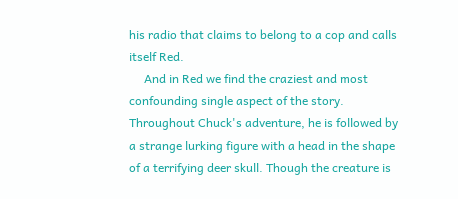his radio that claims to belong to a cop and calls itself Red.
     And in Red we find the craziest and most confounding single aspect of the story. Throughout Chuck's adventure, he is followed by a strange lurking figure with a head in the shape of a terrifying deer skull. Though the creature is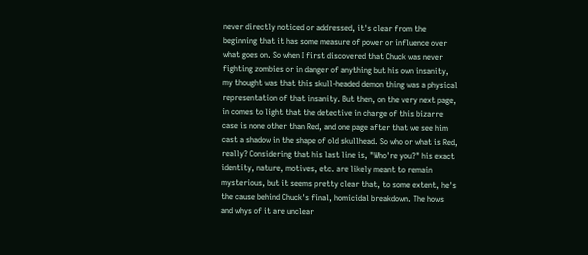never directly noticed or addressed, it's clear from the beginning that it has some measure of power or influence over what goes on. So when I first discovered that Chuck was never fighting zombies or in danger of anything but his own insanity, my thought was that this skull-headed demon thing was a physical representation of that insanity. But then, on the very next page, in comes to light that the detective in charge of this bizarre case is none other than Red, and one page after that we see him cast a shadow in the shape of old skullhead. So who or what is Red, really? Considering that his last line is, "Who're you?" his exact identity, nature, motives, etc. are likely meant to remain mysterious, but it seems pretty clear that, to some extent, he's the cause behind Chuck's final, homicidal breakdown. The hows and whys of it are unclear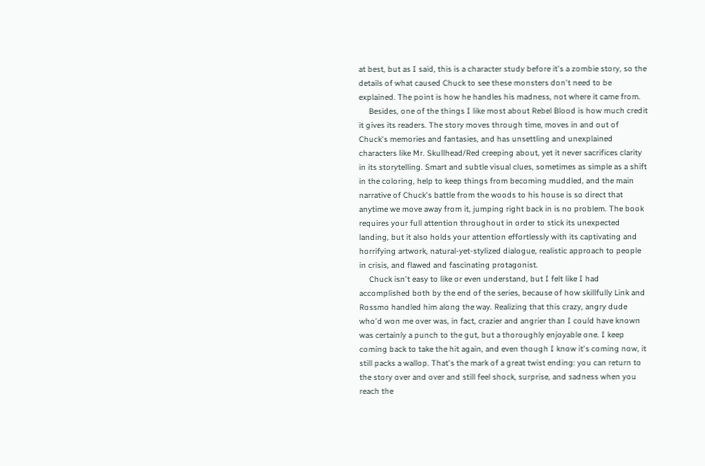at best, but as I said, this is a character study before it's a zombie story, so the details of what caused Chuck to see these monsters don't need to be explained. The point is how he handles his madness, not where it came from.
     Besides, one of the things I like most about Rebel Blood is how much credit it gives its readers. The story moves through time, moves in and out of Chuck's memories and fantasies, and has unsettling and unexplained characters like Mr. Skullhead/Red creeping about, yet it never sacrifices clarity in its storytelling. Smart and subtle visual clues, sometimes as simple as a shift in the coloring, help to keep things from becoming muddled, and the main narrative of Chuck's battle from the woods to his house is so direct that anytime we move away from it, jumping right back in is no problem. The book requires your full attention throughout in order to stick its unexpected landing, but it also holds your attention effortlessly with its captivating and horrifying artwork, natural-yet-stylized dialogue, realistic approach to people in crisis, and flawed and fascinating protagonist.
     Chuck isn't easy to like or even understand, but I felt like I had accomplished both by the end of the series, because of how skillfully Link and Rossmo handled him along the way. Realizing that this crazy, angry dude who'd won me over was, in fact, crazier and angrier than I could have known was certainly a punch to the gut, but a thoroughly enjoyable one. I keep coming back to take the hit again, and even though I know it's coming now, it still packs a wallop. That's the mark of a great twist ending: you can return to the story over and over and still feel shock, surprise, and sadness when you reach the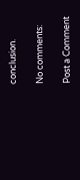conclusion.

No comments:

Post a Comment